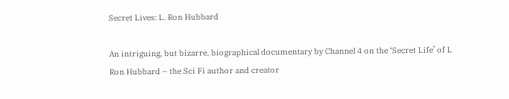Secret Lives: L. Ron Hubbard

An intriguing, but bizarre, biographical documentary by Channel 4 on the ‘Secret Life’ of L Ron Hubbard – the Sci Fi author and creator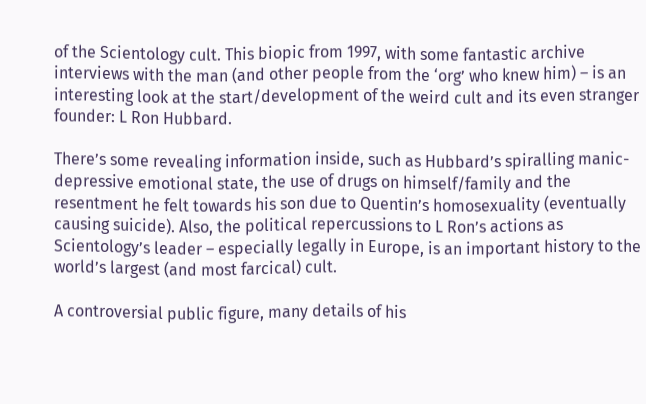of the Scientology cult. This biopic from 1997, with some fantastic archive interviews with the man (and other people from the ‘org’ who knew him) – is an interesting look at the start/development of the weird cult and its even stranger founder: L Ron Hubbard.

There’s some revealing information inside, such as Hubbard’s spiralling manic-depressive emotional state, the use of drugs on himself/family and the resentment he felt towards his son due to Quentin’s homosexuality (eventually causing suicide). Also, the political repercussions to L Ron’s actions as Scientology’s leader – especially legally in Europe, is an important history to the world’s largest (and most farcical) cult.

A controversial public figure, many details of his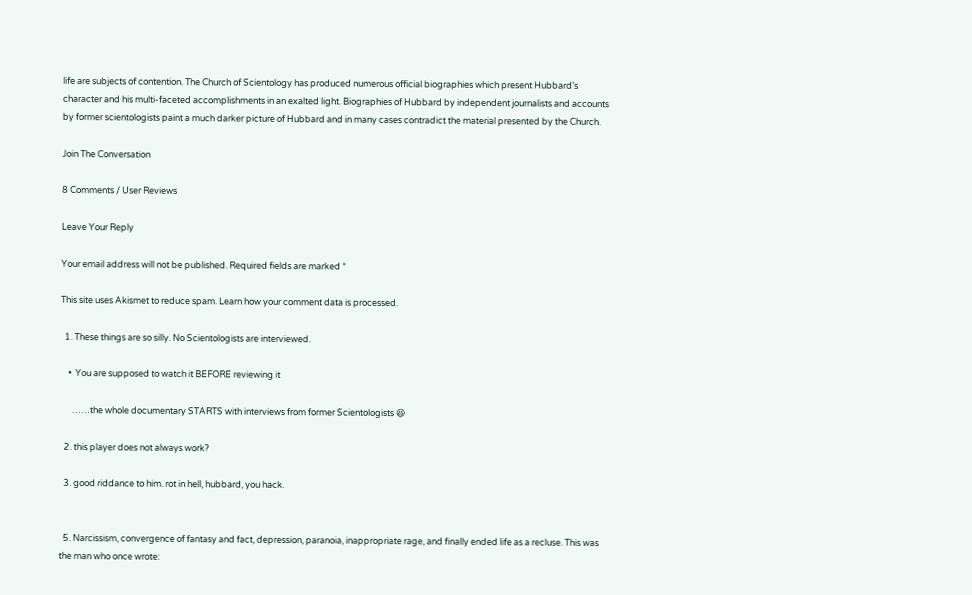life are subjects of contention. The Church of Scientology has produced numerous official biographies which present Hubbard’s character and his multi-faceted accomplishments in an exalted light. Biographies of Hubbard by independent journalists and accounts by former scientologists paint a much darker picture of Hubbard and in many cases contradict the material presented by the Church.

Join The Conversation

8 Comments / User Reviews

Leave Your Reply

Your email address will not be published. Required fields are marked *

This site uses Akismet to reduce spam. Learn how your comment data is processed.

  1. These things are so silly. No Scientologists are interviewed.

    •  You are supposed to watch it BEFORE reviewing it

      ……the whole documentary STARTS with interviews from former Scientologists 😆

  2. this player does not always work?

  3. good riddance to him. rot in hell, hubbard, you hack.


  5. Narcissism, convergence of fantasy and fact, depression, paranoia, inappropriate rage, and finally ended life as a recluse. This was the man who once wrote: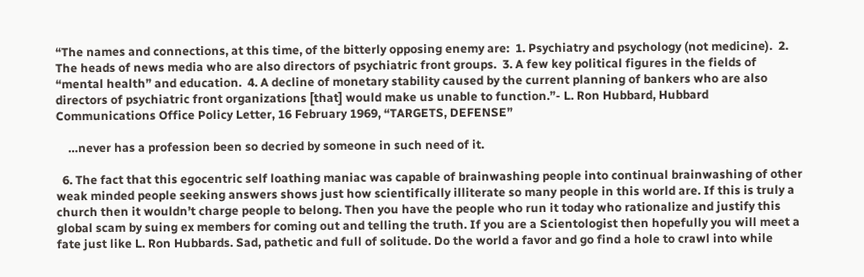“The names and connections, at this time, of the bitterly opposing enemy are:  1. Psychiatry and psychology (not medicine).  2. The heads of news media who are also directors of psychiatric front groups.  3. A few key political figures in the fields of “mental health” and education.  4. A decline of monetary stability caused by the current planning of bankers who are also directors of psychiatric front organizations [that] would make us unable to function.”- L. Ron Hubbard, Hubbard Communications Office Policy Letter, 16 February 1969, “TARGETS, DEFENSE”

    …never has a profession been so decried by someone in such need of it.

  6. The fact that this egocentric self loathing maniac was capable of brainwashing people into continual brainwashing of other weak minded people seeking answers shows just how scientifically illiterate so many people in this world are. If this is truly a church then it wouldn’t charge people to belong. Then you have the people who run it today who rationalize and justify this global scam by suing ex members for coming out and telling the truth. If you are a Scientologist then hopefully you will meet a fate just like L. Ron Hubbards. Sad, pathetic and full of solitude. Do the world a favor and go find a hole to crawl into while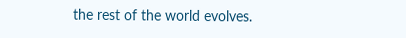the rest of the world evolves.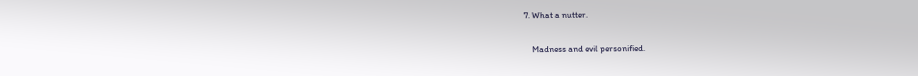7. What a nutter.

    Madness and evil personified.